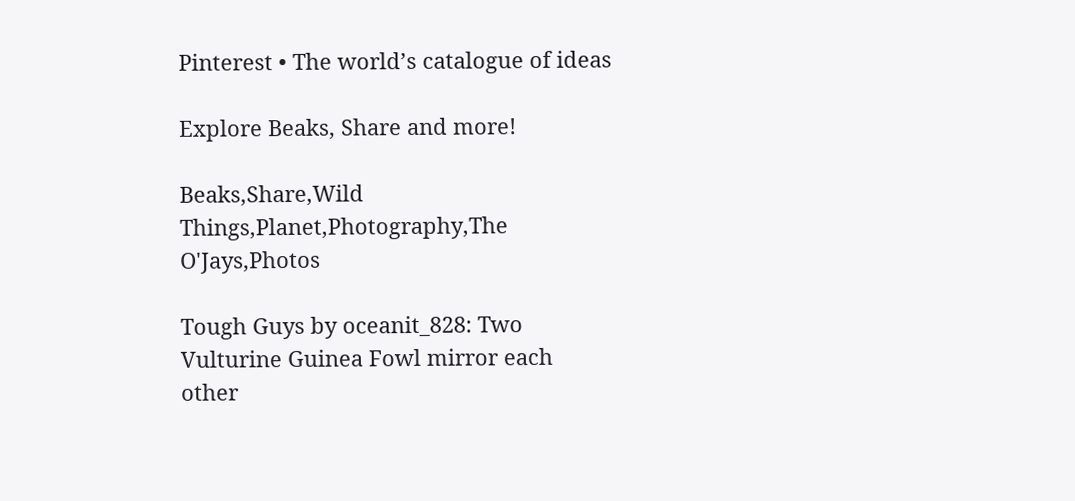Pinterest • The world’s catalogue of ideas

Explore Beaks, Share and more!

Beaks,Share,Wild Things,Planet,Photography,The O'Jays,Photos

Tough Guys by oceanit_828: Two Vulturine Guinea Fowl mirror each other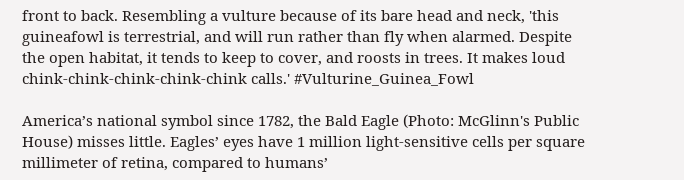front to back. Resembling a vulture because of its bare head and neck, 'this guineafowl is terrestrial, and will run rather than fly when alarmed. Despite the open habitat, it tends to keep to cover, and roosts in trees. It makes loud chink-chink-chink-chink-chink calls.' #Vulturine_Guinea_Fowl

America’s national symbol since 1782, the Bald Eagle (Photo: McGlinn's Public House) misses little. Eagles’ eyes have 1 million light-sensitive cells per square millimeter of retina, compared to humans’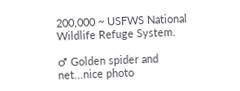200,000 ~ USFWS National Wildlife Refuge System.

♂ Golden spider and net...nice photo